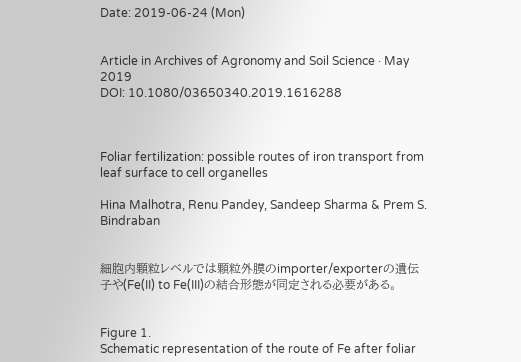Date: 2019-06-24 (Mon)


Article in Archives of Agronomy and Soil Science · May 2019
DOI: 10.1080/03650340.2019.1616288



Foliar fertilization: possible routes of iron transport from leaf surface to cell organelles

Hina Malhotra, Renu Pandey, Sandeep Sharma & Prem S. Bindraban


細胞内顆粒レベルでは顆粒外膜のimporter/exporterの遺伝子や(Fe(II) to Fe(III)の結合形態が同定される必要がある。


Figure 1.
Schematic representation of the route of Fe after foliar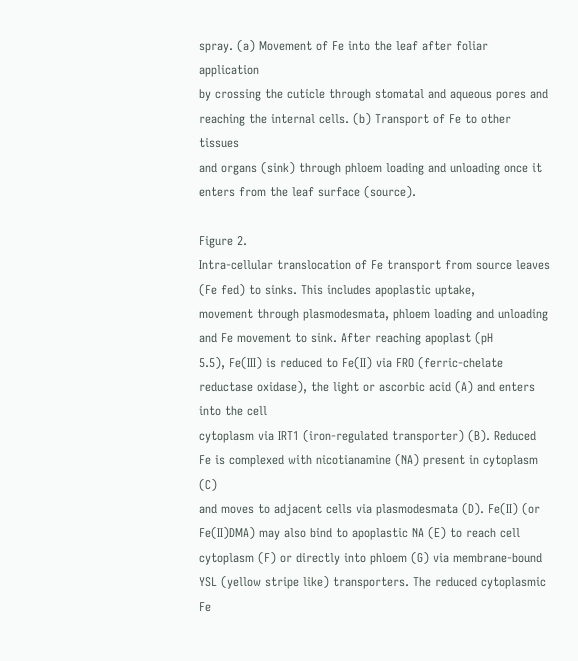spray. (a) Movement of Fe into the leaf after foliar application
by crossing the cuticle through stomatal and aqueous pores and reaching the internal cells. (b) Transport of Fe to other tissues
and organs (sink) through phloem loading and unloading once it enters from the leaf surface (source).

Figure 2.
Intra-cellular translocation of Fe transport from source leaves (Fe fed) to sinks. This includes apoplastic uptake,
movement through plasmodesmata, phloem loading and unloading and Fe movement to sink. After reaching apoplast (pH
5.5), Fe(III) is reduced to Fe(II) via FRO (ferric-chelate reductase oxidase), the light or ascorbic acid (A) and enters into the cell
cytoplasm via IRT1 (iron-regulated transporter) (B). Reduced Fe is complexed with nicotianamine (NA) present in cytoplasm (C)
and moves to adjacent cells via plasmodesmata (D). Fe(II) (or Fe(II)DMA) may also bind to apoplastic NA (E) to reach cell
cytoplasm (F) or directly into phloem (G) via membrane-bound YSL (yellow stripe like) transporters. The reduced cytoplasmic Fe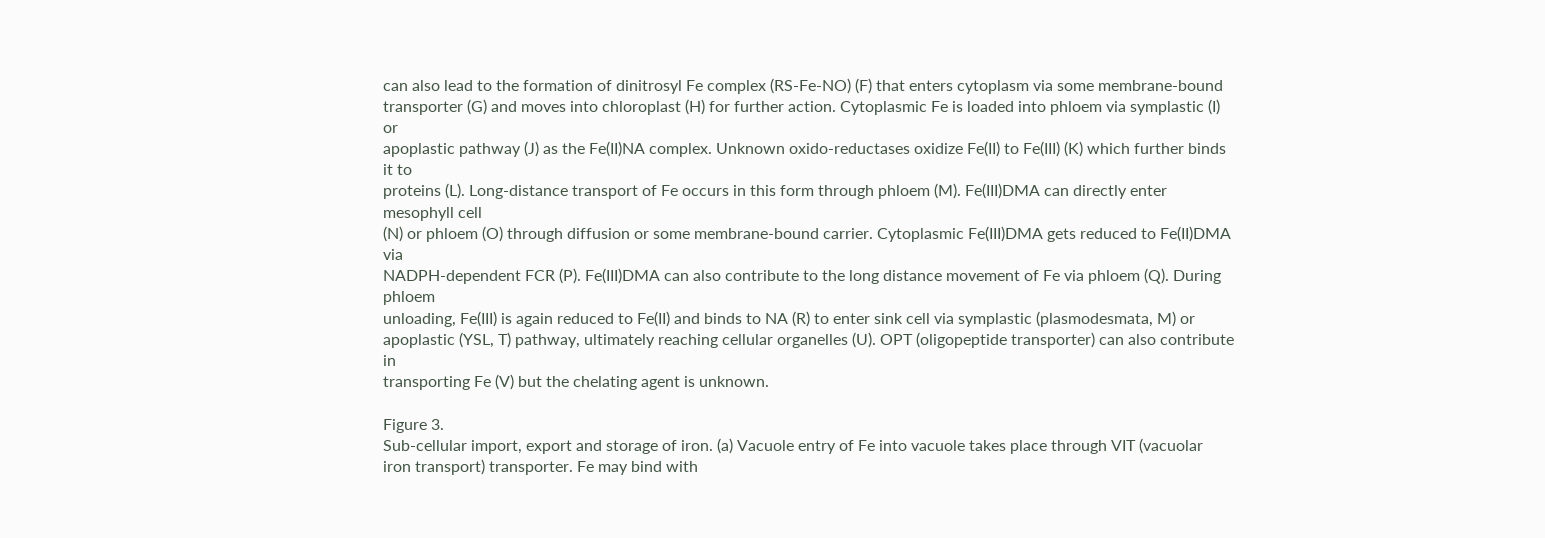can also lead to the formation of dinitrosyl Fe complex (RS-Fe-NO) (F) that enters cytoplasm via some membrane-bound
transporter (G) and moves into chloroplast (H) for further action. Cytoplasmic Fe is loaded into phloem via symplastic (I) or
apoplastic pathway (J) as the Fe(II)NA complex. Unknown oxido-reductases oxidize Fe(II) to Fe(III) (K) which further binds it to
proteins (L). Long-distance transport of Fe occurs in this form through phloem (M). Fe(III)DMA can directly enter mesophyll cell
(N) or phloem (O) through diffusion or some membrane-bound carrier. Cytoplasmic Fe(III)DMA gets reduced to Fe(II)DMA via
NADPH-dependent FCR (P). Fe(III)DMA can also contribute to the long distance movement of Fe via phloem (Q). During phloem
unloading, Fe(III) is again reduced to Fe(II) and binds to NA (R) to enter sink cell via symplastic (plasmodesmata, M) or
apoplastic (YSL, T) pathway, ultimately reaching cellular organelles (U). OPT (oligopeptide transporter) can also contribute in
transporting Fe (V) but the chelating agent is unknown.

Figure 3.
Sub-cellular import, export and storage of iron. (a) Vacuole entry of Fe into vacuole takes place through VIT (vacuolar
iron transport) transporter. Fe may bind with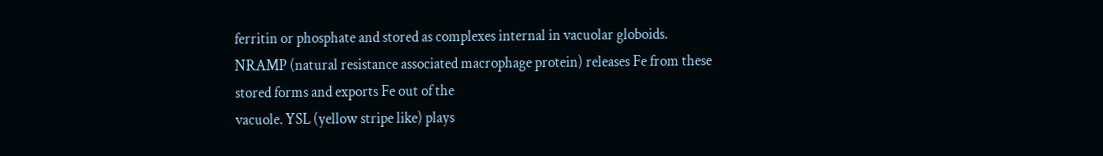ferritin or phosphate and stored as complexes internal in vacuolar globoids.
NRAMP (natural resistance associated macrophage protein) releases Fe from these stored forms and exports Fe out of the
vacuole. YSL (yellow stripe like) plays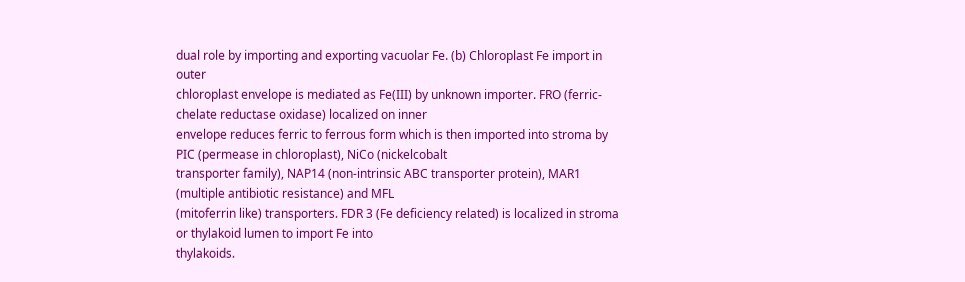dual role by importing and exporting vacuolar Fe. (b) Chloroplast Fe import in outer
chloroplast envelope is mediated as Fe(III) by unknown importer. FRO (ferric-chelate reductase oxidase) localized on inner
envelope reduces ferric to ferrous form which is then imported into stroma by PIC (permease in chloroplast), NiCo (nickelcobalt
transporter family), NAP14 (non-intrinsic ABC transporter protein), MAR1 (multiple antibiotic resistance) and MFL
(mitoferrin like) transporters. FDR 3 (Fe deficiency related) is localized in stroma or thylakoid lumen to import Fe into
thylakoids.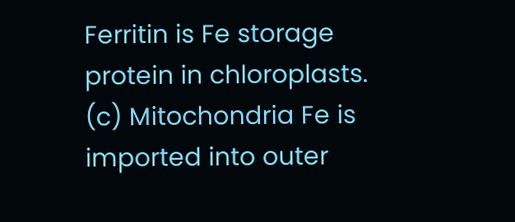Ferritin is Fe storage protein in chloroplasts. (c) Mitochondria Fe is imported into outer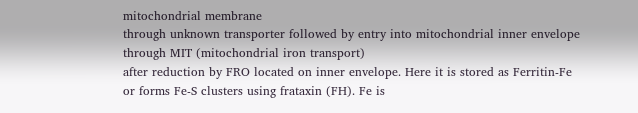mitochondrial membrane
through unknown transporter followed by entry into mitochondrial inner envelope through MIT (mitochondrial iron transport)
after reduction by FRO located on inner envelope. Here it is stored as Ferritin-Fe or forms Fe-S clusters using frataxin (FH). Fe is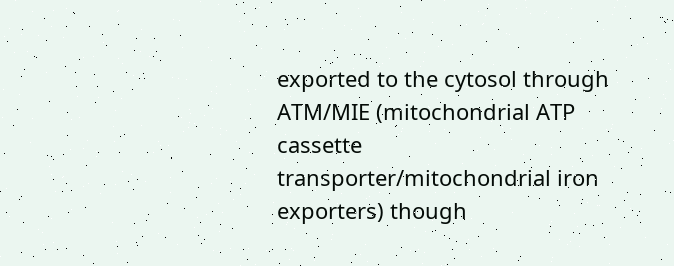exported to the cytosol through ATM/MIE (mitochondrial ATP cassette transporter/mitochondrial iron exporters) though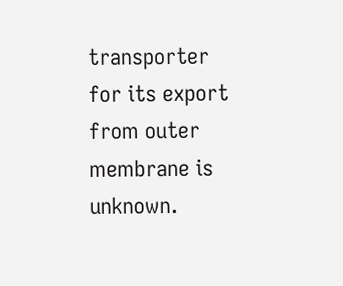transporter for its export from outer membrane is unknown.